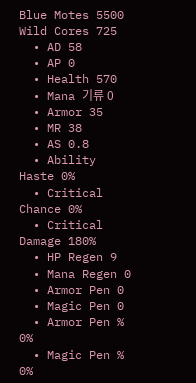Blue Motes 5500
Wild Cores 725
  • AD 58
  • AP 0
  • Health 570
  • Mana 기류 0
  • Armor 35
  • MR 38
  • AS 0.8
  • Ability Haste 0%
  • Critical Chance 0%
  • Critical Damage 180%
  • HP Regen 9
  • Mana Regen 0
  • Armor Pen 0
  • Magic Pen 0
  • Armor Pen % 0%
  • Magic Pen % 0%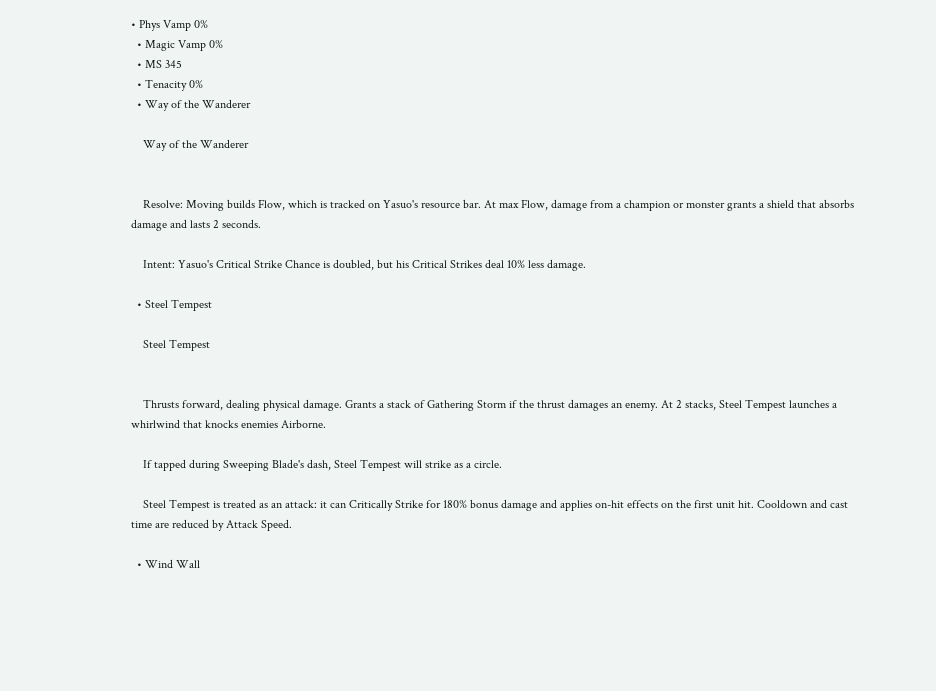• Phys Vamp 0%
  • Magic Vamp 0%
  • MS 345
  • Tenacity 0%
  • Way of the Wanderer

    Way of the Wanderer


    Resolve: Moving builds Flow, which is tracked on Yasuo's resource bar. At max Flow, damage from a champion or monster grants a shield that absorbs damage and lasts 2 seconds.

    Intent: Yasuo's Critical Strike Chance is doubled, but his Critical Strikes deal 10% less damage.

  • Steel Tempest

    Steel Tempest


    Thrusts forward, dealing physical damage. Grants a stack of Gathering Storm if the thrust damages an enemy. At 2 stacks, Steel Tempest launches a whirlwind that knocks enemies Airborne.

    If tapped during Sweeping Blade's dash, Steel Tempest will strike as a circle.

    Steel Tempest is treated as an attack: it can Critically Strike for 180% bonus damage and applies on-hit effects on the first unit hit. Cooldown and cast time are reduced by Attack Speed.

  • Wind Wall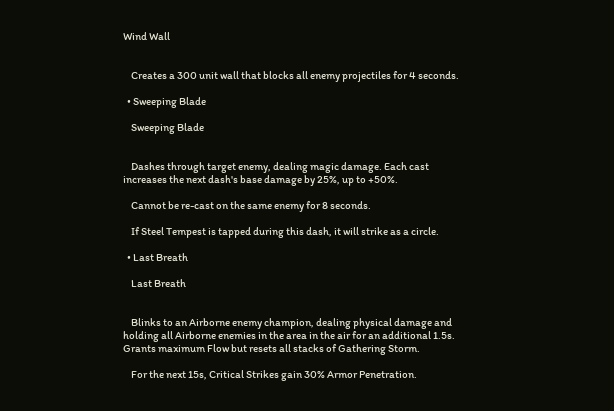Wind Wall


    Creates a 300 unit wall that blocks all enemy projectiles for 4 seconds.

  • Sweeping Blade

    Sweeping Blade


    Dashes through target enemy, dealing magic damage. Each cast increases the next dash's base damage by 25%, up to +50%.

    Cannot be re-cast on the same enemy for 8 seconds.

    If Steel Tempest is tapped during this dash, it will strike as a circle.

  • Last Breath

    Last Breath


    Blinks to an Airborne enemy champion, dealing physical damage and holding all Airborne enemies in the area in the air for an additional 1.5s. Grants maximum Flow but resets all stacks of Gathering Storm.

    For the next 15s, Critical Strikes gain 30% Armor Penetration.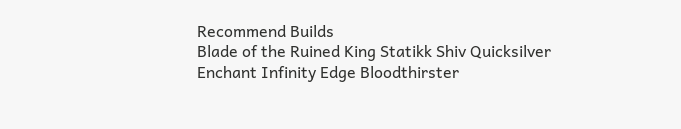Recommend Builds
Blade of the Ruined King Statikk Shiv Quicksilver Enchant Infinity Edge Bloodthirster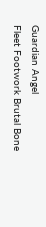Guardian Angel
Fleet Footwork Brutal Bone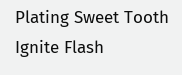Plating Sweet Tooth
Ignite Flash